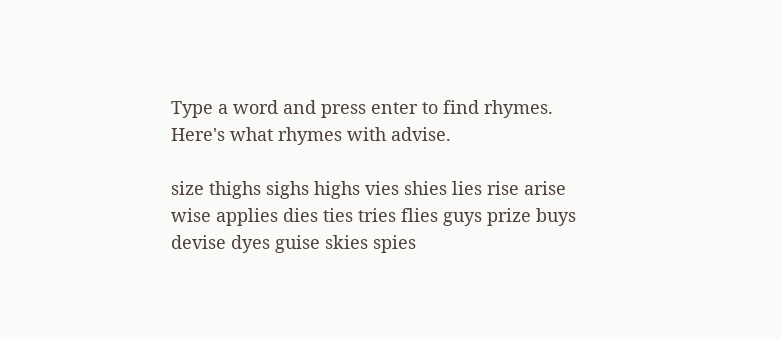Type a word and press enter to find rhymes.
Here's what rhymes with advise.

size thighs sighs highs vies shies lies rise arise wise applies dies ties tries flies guys prize buys devise dyes guise skies spies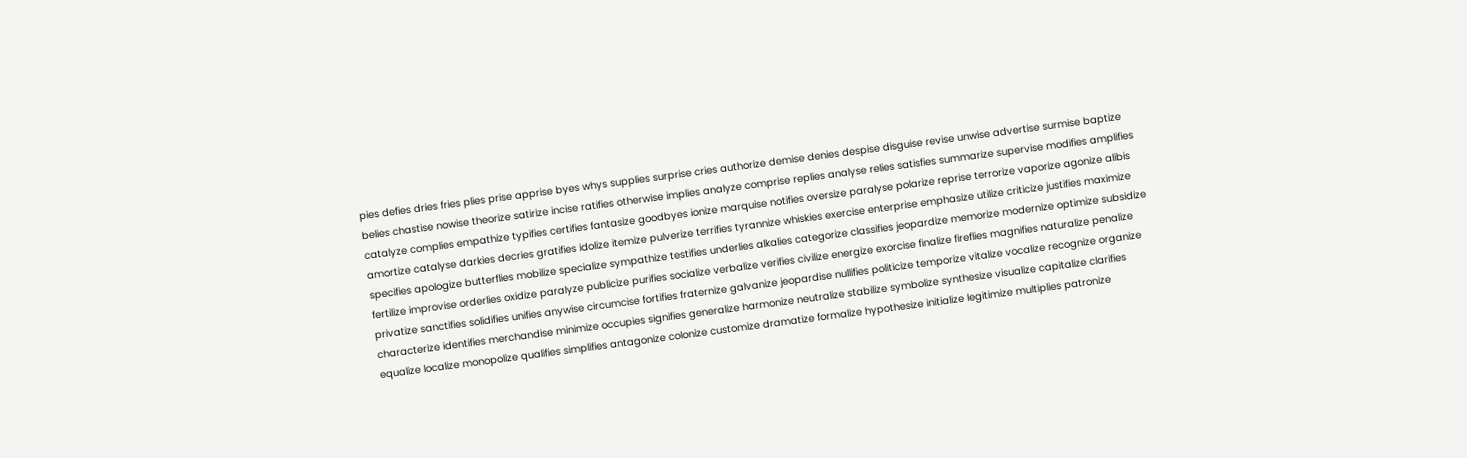pies defies dries fries plies prise apprise byes whys supplies surprise cries authorize demise denies despise disguise revise unwise advertise surmise baptize belies chastise nowise theorize satirize incise ratifies otherwise implies analyze comprise replies analyse relies satisfies summarize supervise modifies amplifies catalyze complies empathize typifies certifies fantasize goodbyes ionize marquise notifies oversize paralyse polarize reprise terrorize vaporize agonize alibis amortize catalyse darkies decries gratifies idolize itemize pulverize terrifies tyrannize whiskies exercise enterprise emphasize utilize criticize justifies maximize specifies apologize butterflies mobilize specialize sympathize testifies underlies alkalies categorize classifies jeopardize memorize modernize optimize subsidize fertilize improvise orderlies oxidize paralyze publicize purifies socialize verbalize verifies civilize energize exorcise finalize fireflies magnifies naturalize penalize privatize sanctifies solidifies unifies anywise circumcise fortifies fraternize galvanize jeopardise nullifies politicize temporize vitalize vocalize recognize organize characterize identifies merchandise minimize occupies signifies generalize harmonize neutralize stabilize symbolize synthesize visualize capitalize clarifies equalize localize monopolize qualifies simplifies antagonize colonize customize dramatize formalize hypothesize initialize legitimize multiplies patronize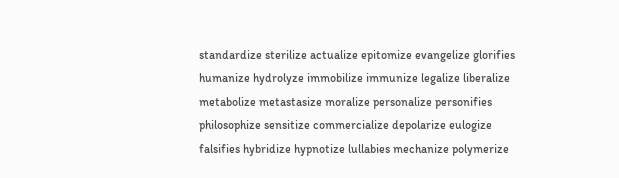standardize sterilize actualize epitomize evangelize glorifies humanize hydrolyze immobilize immunize legalize liberalize metabolize metastasize moralize personalize personifies philosophize sensitize commercialize depolarize eulogize falsifies hybridize hypnotize lullabies mechanize polymerize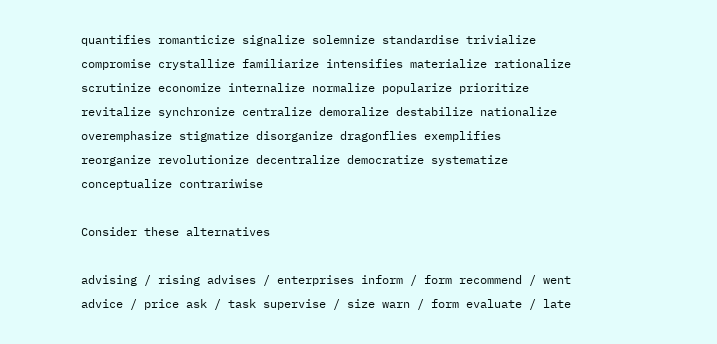quantifies romanticize signalize solemnize standardise trivialize compromise crystallize familiarize intensifies materialize rationalize scrutinize economize internalize normalize popularize prioritize revitalize synchronize centralize demoralize destabilize nationalize overemphasize stigmatize disorganize dragonflies exemplifies reorganize revolutionize decentralize democratize systematize conceptualize contrariwise

Consider these alternatives

advising / rising advises / enterprises inform / form recommend / went advice / price ask / task supervise / size warn / form evaluate / late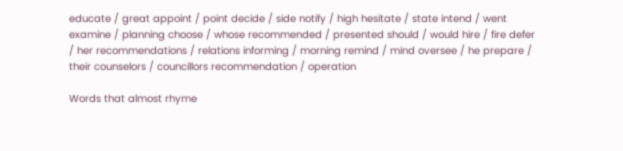educate / great appoint / point decide / side notify / high hesitate / state intend / went examine / planning choose / whose recommended / presented should / would hire / fire defer / her recommendations / relations informing / morning remind / mind oversee / he prepare / their counselors / councillors recommendation / operation

Words that almost rhyme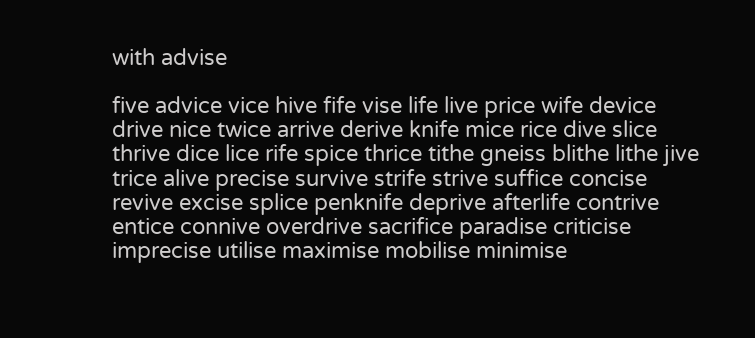with advise

five advice vice hive fife vise life live price wife device drive nice twice arrive derive knife mice rice dive slice thrive dice lice rife spice thrice tithe gneiss blithe lithe jive trice alive precise survive strife strive suffice concise revive excise splice penknife deprive afterlife contrive entice connive overdrive sacrifice paradise criticise imprecise utilise maximise mobilise minimise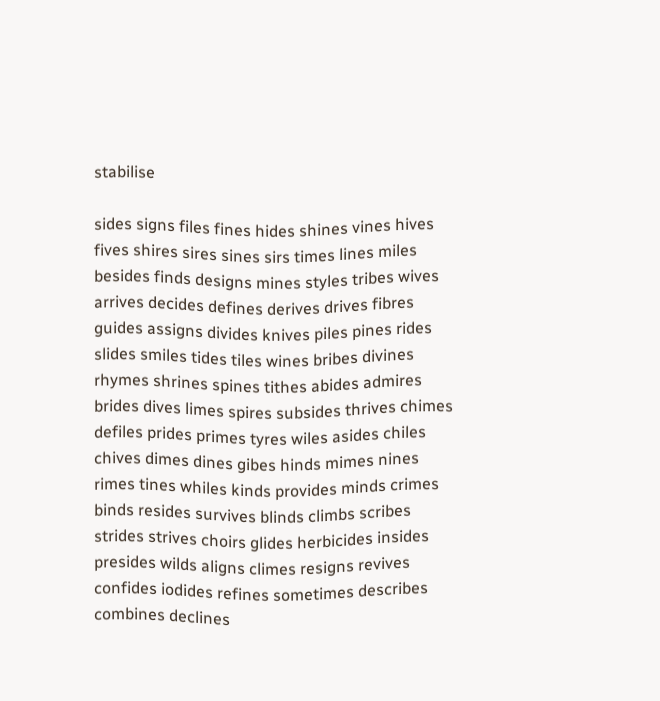stabilise

sides signs files fines hides shines vines hives fives shires sires sines sirs times lines miles besides finds designs mines styles tribes wives arrives decides defines derives drives fibres guides assigns divides knives piles pines rides slides smiles tides tiles wines bribes divines rhymes shrines spines tithes abides admires brides dives limes spires subsides thrives chimes defiles prides primes tyres wiles asides chiles chives dimes dines gibes hinds mimes nines rimes tines whiles kinds provides minds crimes binds resides survives blinds climbs scribes strides strives choirs glides herbicides insides presides wilds aligns climes resigns revives confides iodides refines sometimes describes combines declines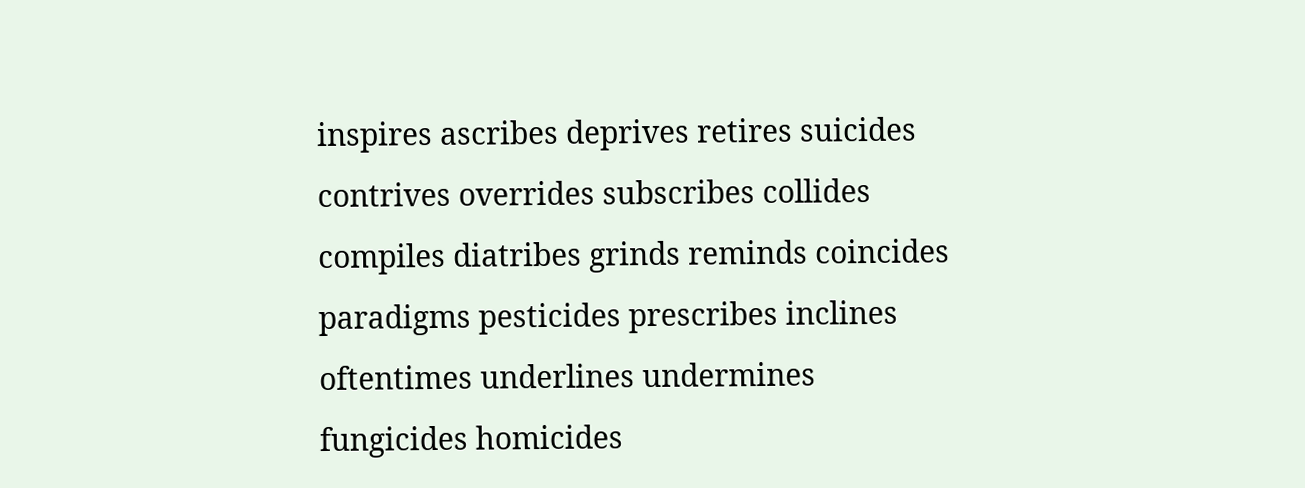inspires ascribes deprives retires suicides contrives overrides subscribes collides compiles diatribes grinds reminds coincides paradigms pesticides prescribes inclines oftentimes underlines undermines fungicides homicides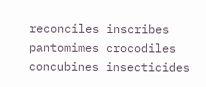reconciles inscribes pantomimes crocodiles concubines insecticides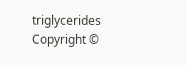triglycerides
Copyright ©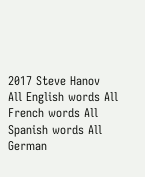2017 Steve Hanov
All English words All French words All Spanish words All German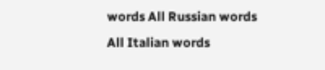words All Russian words All Italian words